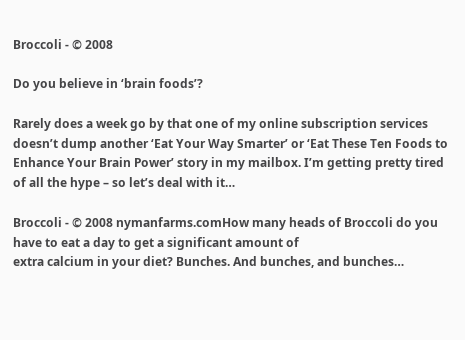Broccoli - © 2008

Do you believe in ‘brain foods’?

Rarely does a week go by that one of my online subscription services doesn’t dump another ‘Eat Your Way Smarter’ or ‘Eat These Ten Foods to Enhance Your Brain Power’ story in my mailbox. I’m getting pretty tired of all the hype – so let’s deal with it…

Broccoli - © 2008 nymanfarms.comHow many heads of Broccoli do you have to eat a day to get a significant amount of
extra calcium in your diet? Bunches. And bunches, and bunches…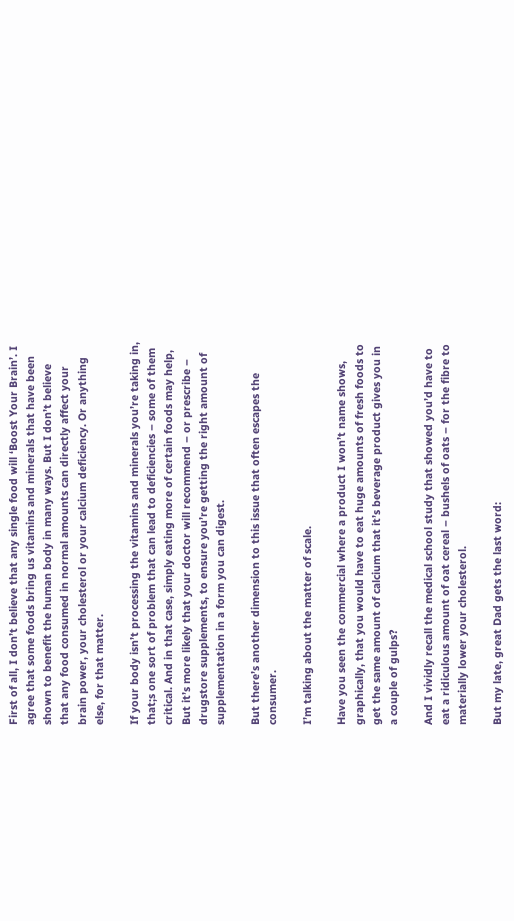First of all, I don’t believe that any single food will ‘Boost Your Brain’. I agree that some foods bring us vitamins and minerals that have been shown to benefit the human body in many ways. But I don’t believe that any food consumed in normal amounts can directly affect your brain power, your cholesterol or your calcium deficiency. Or anything else, for that matter.

If your body isn’t processing the vitamins and minerals you’re taking in, that;s one sort of problem that can lead to deficiencies – some of them critical. And in that case, simply eating more of certain foods may help, But it’s more likely that your doctor will recommend – or prescribe – drugstore supplements, to ensure you’re getting the right amount of supplementation in a form you can digest.

But there’s another dimension to this issue that often escapes the consumer.

I’m talking about the matter of scale.

Have you seen the commercial where a product I won’t name shows, graphically, that you would have to eat huge amounts of fresh foods to get the same amount of calcium that it’s beverage product gives you in a couple of gulps?

And I vividly recall the medical school study that showed you’d have to eat a ridiculous amount of oat cereal – bushels of oats – for the fibre to materially lower your cholesterol.

But my late, great Dad gets the last word: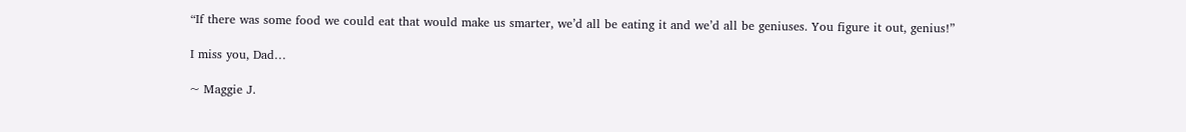“If there was some food we could eat that would make us smarter, we’d all be eating it and we’d all be geniuses. You figure it out, genius!”

I miss you, Dad…

~ Maggie J.